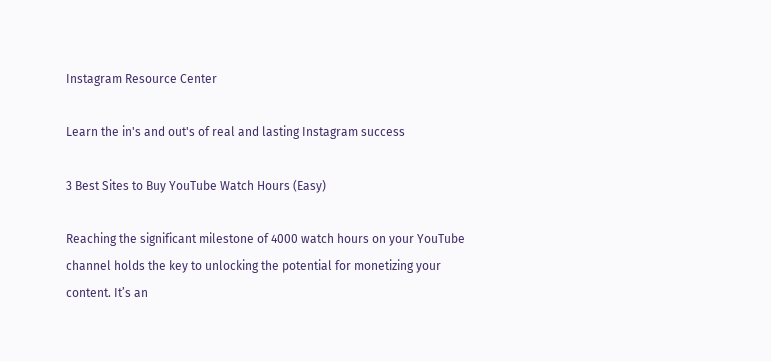Instagram Resource Center

Learn the in's and out's of real and lasting Instagram success

3 Best Sites to Buy YouTube Watch Hours (Easy)

Reaching the significant milestone of 4000 watch hours on your YouTube channel holds the key to unlocking the potential for monetizing your content. It’s an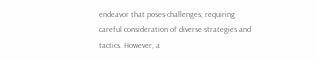endeavor that poses challenges, requiring careful consideration of diverse strategies and tactics. However, a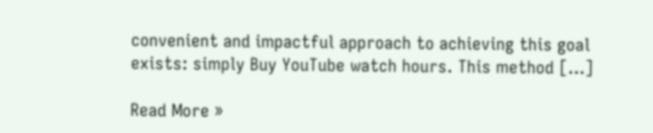convenient and impactful approach to achieving this goal exists: simply Buy YouTube watch hours. This method […]

Read More »